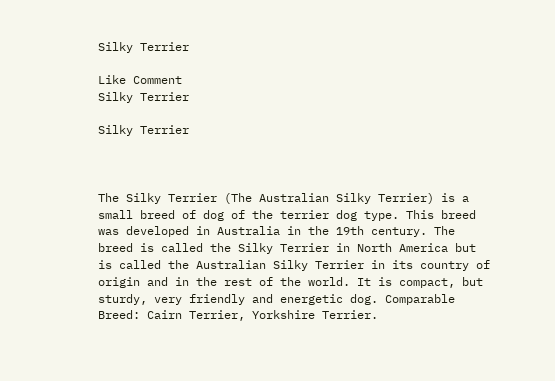Silky Terrier

Like Comment
Silky Terrier

Silky Terrier



The Silky Terrier (The Australian Silky Terrier) is a small breed of dog of the terrier dog type. This breed was developed in Australia in the 19th century. The breed is called the Silky Terrier in North America but is called the Australian Silky Terrier in its country of origin and in the rest of the world. It is compact, but sturdy, very friendly and energetic dog. Comparable Breed: Cairn Terrier, Yorkshire Terrier.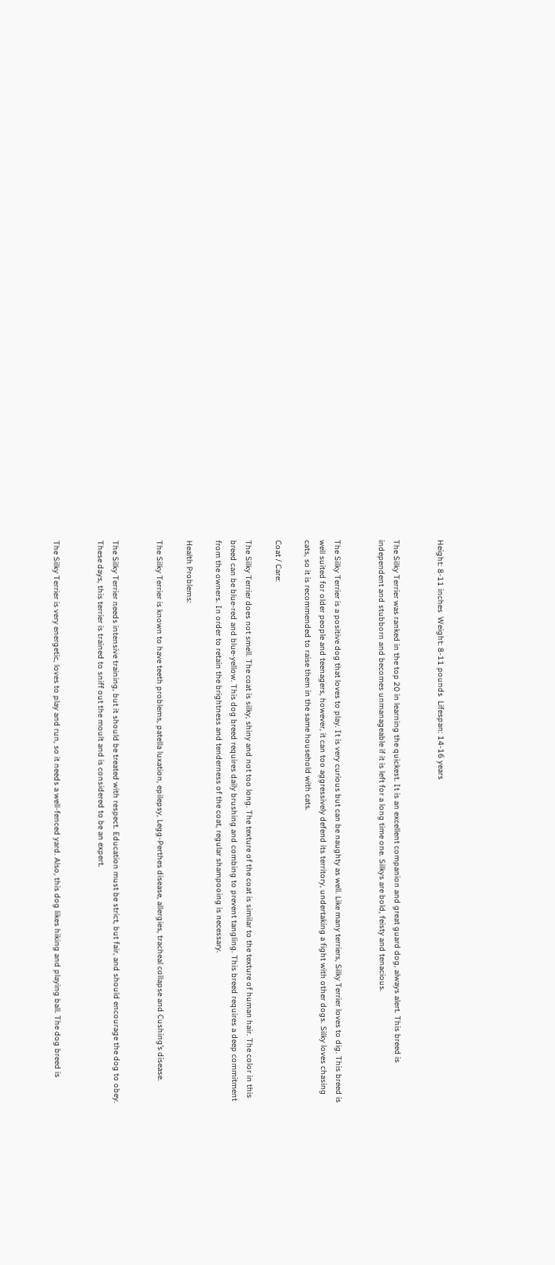Height: 8-11 inches  Weight: 8-11 pounds  Lifespan: 14-16 years


The Silky Terrier was ranked in the top 20 in learning the quickest. It is an excellent companion and great guard dog, always alert. This breed is independent and stubborn and becomes unmanageable if it is left for a long time one. Silkys are bold, feisty and tenacious.


The Silky Terrier is a positive dog that loves to play. It is very curious but can be naughty as well. Like many terriers, Silky Terrier loves to dig. This breed is well suited for older people and teenagers, however, it can too aggressively defend its territory, undertaking a fight with other dogs. Silky loves chasing cats, so it is recommended to raise them in the same household with cats.

Coat / Care:

The Silky Terrier does not smell. The coat is silky, shiny and not too long. The texture of the coat is similar to the texture of human hair. The color in this breed can be blue-red and blue-yellow. This dog breed requires daily brushing and combing to prevent tangling. This breed requires a deep commitment from the owners. In order to retain the brightness and tenderness of the coat, regular shampooing is necessary.

Health Problems:

The Silky Terrier is known to have teeth problems, patella luxation, epilepsy, Legg-Perthes disease, allergies, tracheal collapse and Cushing’s disease.


The Silky Terrier needs intensive training, but it should be treated with respect. Education must be strict, but fair, and should encourage the dog to obey. These days, this terrier is trained to sniff out the moult and is considered to be an expert.


The Silky Terrier is very energetic, loves to play and run, so it needs a well-fenced yard. Also, this dog likes hiking and playing ball. The dog breed is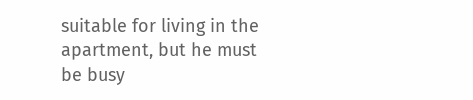suitable for living in the apartment, but he must be busy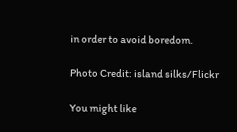in order to avoid boredom.

Photo Credit: island silks/Flickr

You might like